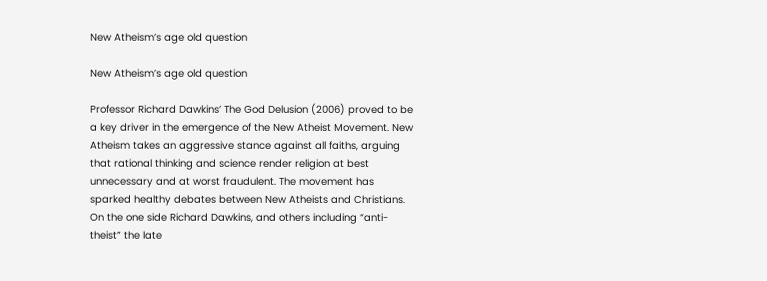New Atheism’s age old question

New Atheism’s age old question

Professor Richard Dawkins’ The God Delusion (2006) proved to be a key driver in the emergence of the New Atheist Movement. New Atheism takes an aggressive stance against all faiths, arguing that rational thinking and science render religion at best unnecessary and at worst fraudulent. The movement has sparked healthy debates between New Atheists and Christians. On the one side Richard Dawkins, and others including “anti-theist” the late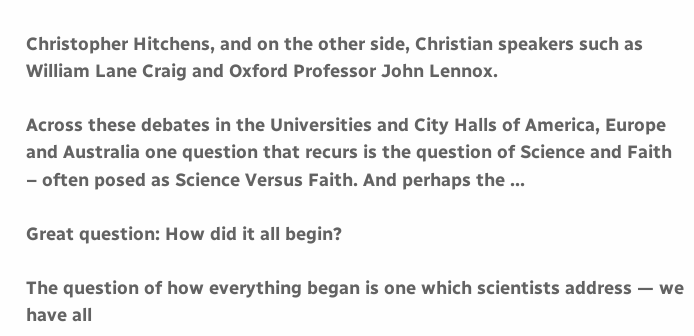Christopher Hitchens, and on the other side, Christian speakers such as William Lane Craig and Oxford Professor John Lennox.

Across these debates in the Universities and City Halls of America, Europe and Australia one question that recurs is the question of Science and Faith – often posed as Science Versus Faith. And perhaps the …

Great question: How did it all begin?

The question of how everything began is one which scientists address — we have all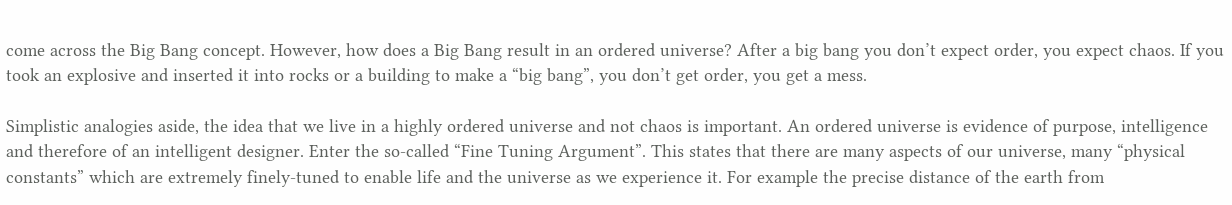come across the Big Bang concept. However, how does a Big Bang result in an ordered universe? After a big bang you don’t expect order, you expect chaos. If you took an explosive and inserted it into rocks or a building to make a “big bang”, you don’t get order, you get a mess.

Simplistic analogies aside, the idea that we live in a highly ordered universe and not chaos is important. An ordered universe is evidence of purpose, intelligence and therefore of an intelligent designer. Enter the so-called “Fine Tuning Argument”. This states that there are many aspects of our universe, many “physical constants” which are extremely finely-tuned to enable life and the universe as we experience it. For example the precise distance of the earth from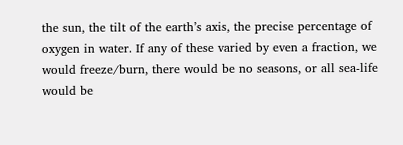the sun, the tilt of the earth’s axis, the precise percentage of oxygen in water. If any of these varied by even a fraction, we would freeze/burn, there would be no seasons, or all sea-life would be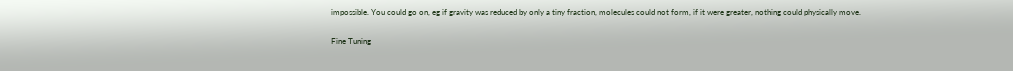impossible. You could go on, eg if gravity was reduced by only a tiny fraction, molecules could not form, if it were greater, nothing could physically move.

Fine Tuning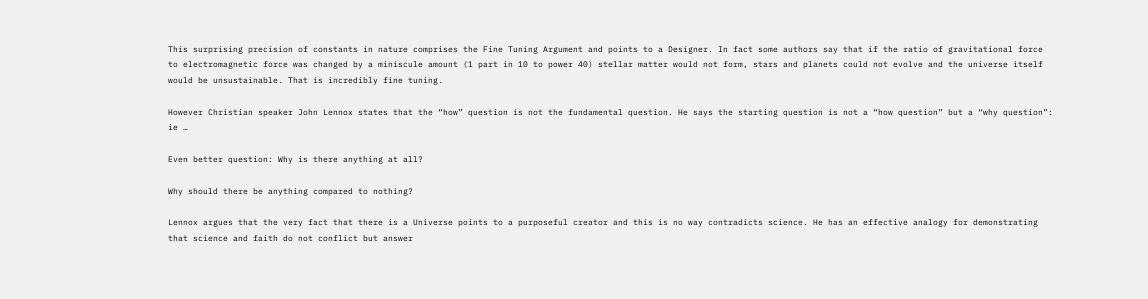This surprising precision of constants in nature comprises the Fine Tuning Argument and points to a Designer. In fact some authors say that if the ratio of gravitational force to electromagnetic force was changed by a miniscule amount (1 part in 10 to power 40) stellar matter would not form, stars and planets could not evolve and the universe itself would be unsustainable. That is incredibly fine tuning.

However Christian speaker John Lennox states that the “how” question is not the fundamental question. He says the starting question is not a “how question” but a “why question”: ie …

Even better question: Why is there anything at all?

Why should there be anything compared to nothing?

Lennox argues that the very fact that there is a Universe points to a purposeful creator and this is no way contradicts science. He has an effective analogy for demonstrating that science and faith do not conflict but answer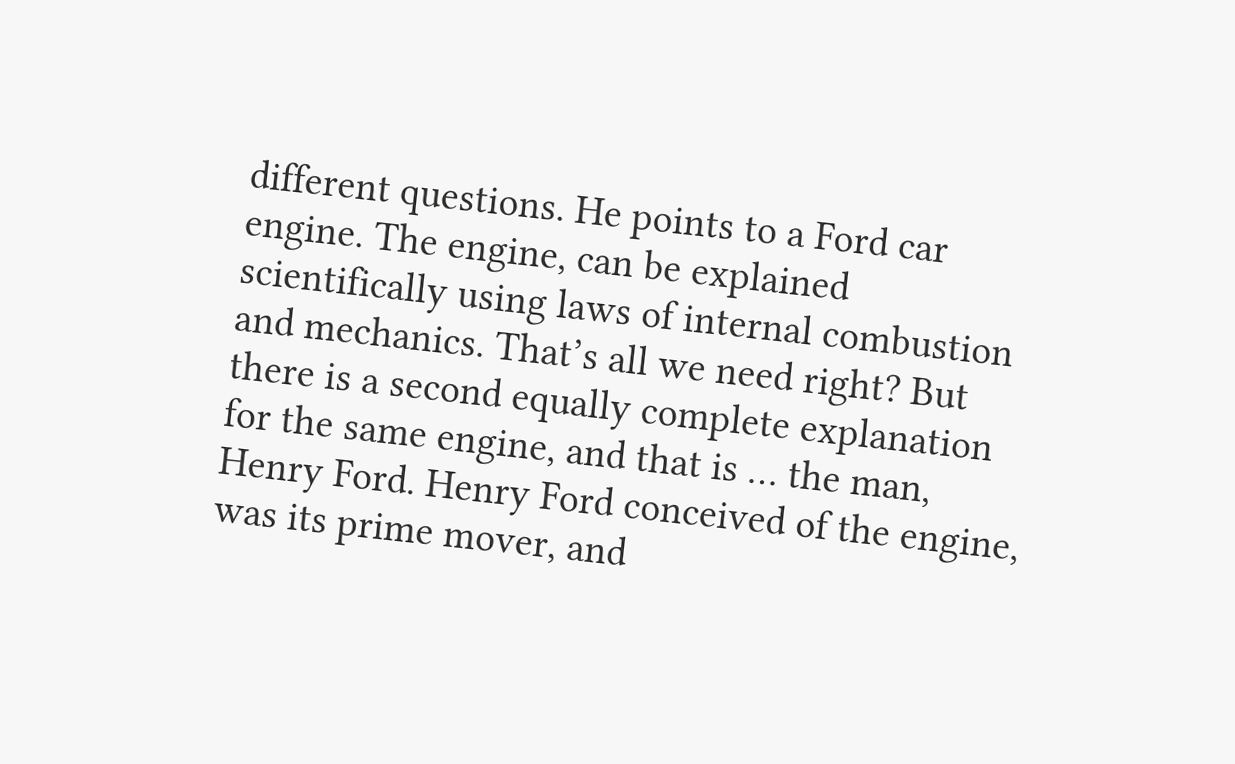different questions. He points to a Ford car engine. The engine, can be explained scientifically using laws of internal combustion and mechanics. That’s all we need right? But there is a second equally complete explanation for the same engine, and that is … the man, Henry Ford. Henry Ford conceived of the engine, was its prime mover, and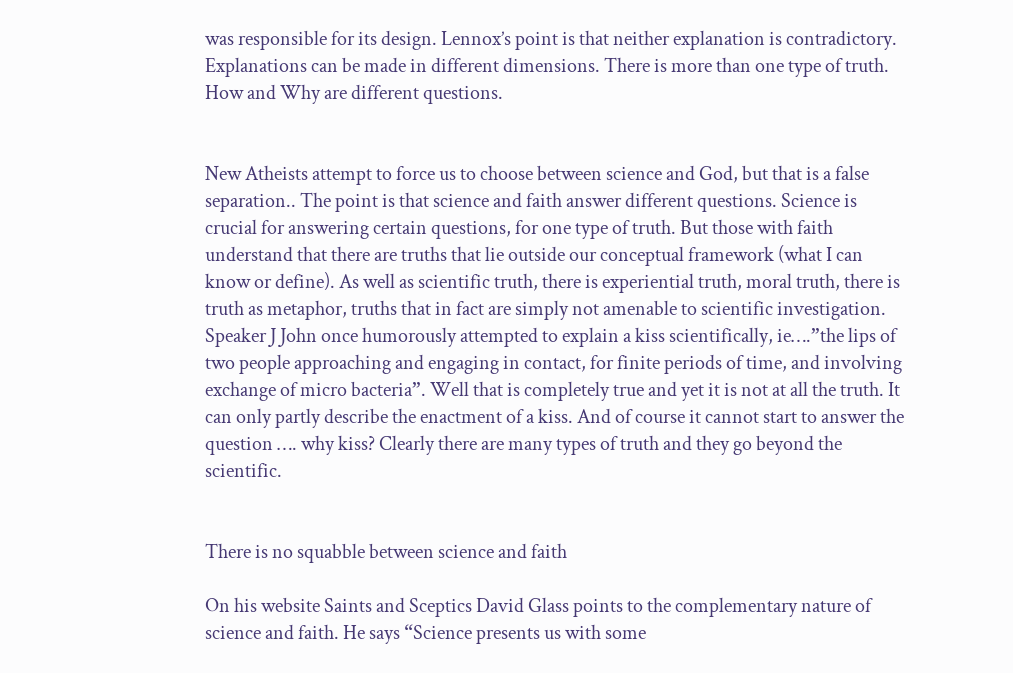was responsible for its design. Lennox’s point is that neither explanation is contradictory. Explanations can be made in different dimensions. There is more than one type of truth. How and Why are different questions.


New Atheists attempt to force us to choose between science and God, but that is a false separation.. The point is that science and faith answer different questions. Science is crucial for answering certain questions, for one type of truth. But those with faith understand that there are truths that lie outside our conceptual framework (what I can know or define). As well as scientific truth, there is experiential truth, moral truth, there is truth as metaphor, truths that in fact are simply not amenable to scientific investigation. Speaker J John once humorously attempted to explain a kiss scientifically, ie….”the lips of two people approaching and engaging in contact, for finite periods of time, and involving exchange of micro bacteria”. Well that is completely true and yet it is not at all the truth. It can only partly describe the enactment of a kiss. And of course it cannot start to answer the question …. why kiss? Clearly there are many types of truth and they go beyond the scientific.


There is no squabble between science and faith

On his website Saints and Sceptics David Glass points to the complementary nature of science and faith. He says “Science presents us with some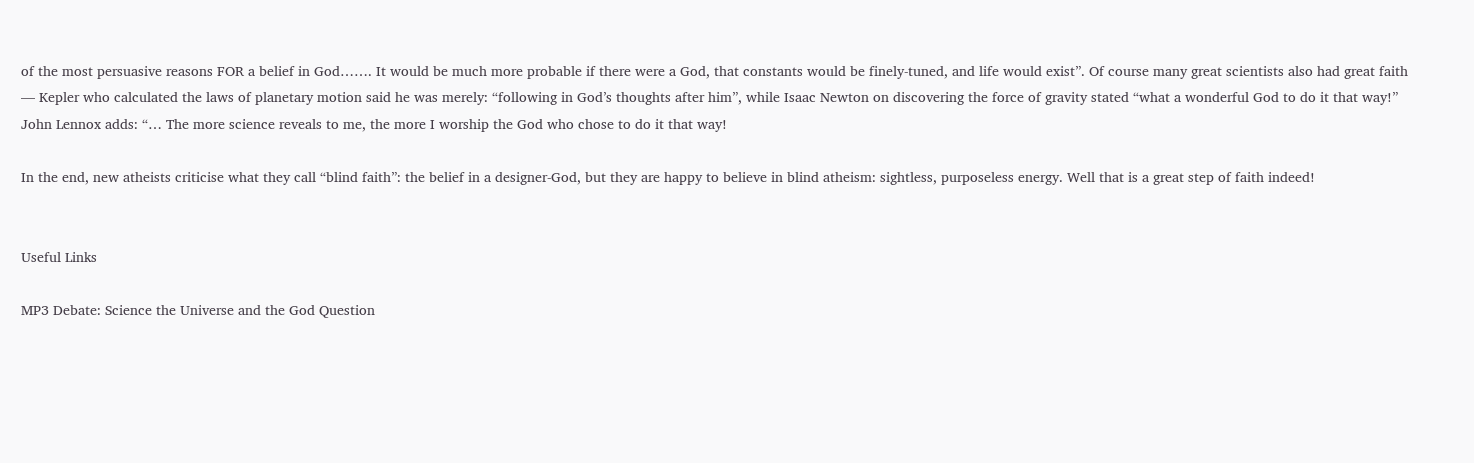of the most persuasive reasons FOR a belief in God……. It would be much more probable if there were a God, that constants would be finely-tuned, and life would exist”. Of course many great scientists also had great faith — Kepler who calculated the laws of planetary motion said he was merely: “following in God’s thoughts after him”, while Isaac Newton on discovering the force of gravity stated “what a wonderful God to do it that way!” John Lennox adds: “… The more science reveals to me, the more I worship the God who chose to do it that way!

In the end, new atheists criticise what they call “blind faith”: the belief in a designer-God, but they are happy to believe in blind atheism: sightless, purposeless energy. Well that is a great step of faith indeed!


Useful Links

MP3 Debate: Science the Universe and the God Question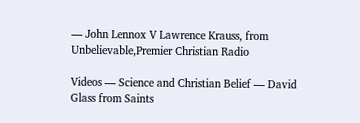— John Lennox V Lawrence Krauss, from Unbelievable,Premier Christian Radio

Videos — Science and Christian Belief — David Glass from Saints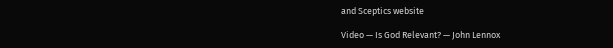and Sceptics website

Video — Is God Relevant? — John Lennox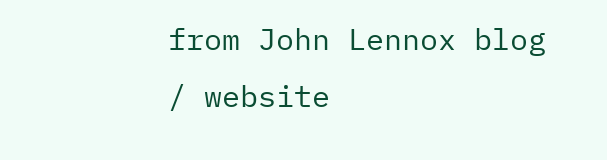from John Lennox blog / website